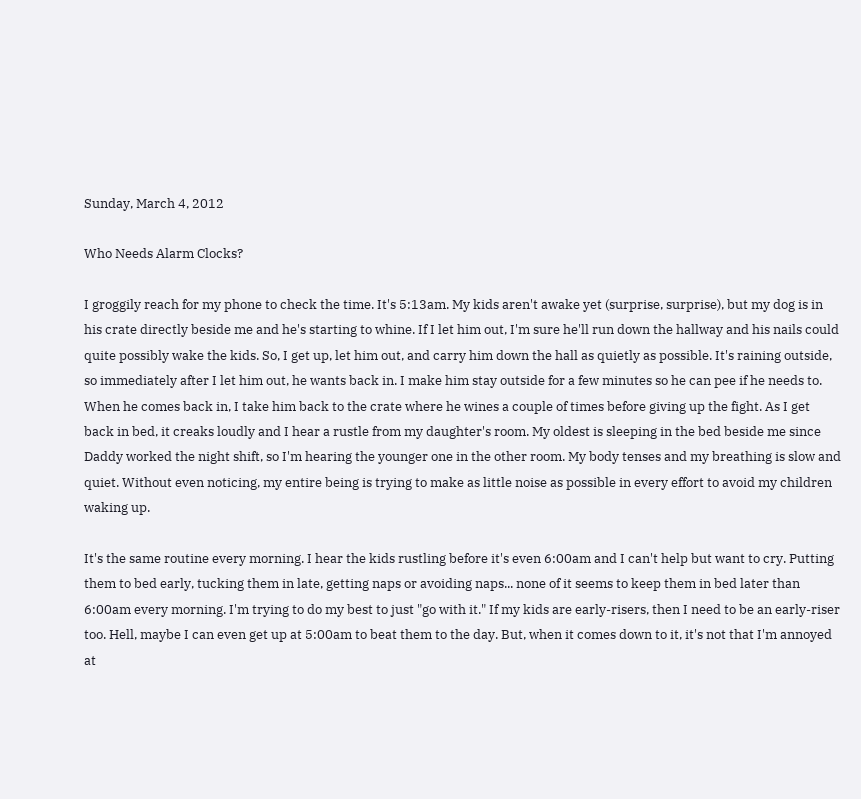Sunday, March 4, 2012

Who Needs Alarm Clocks?

I groggily reach for my phone to check the time. It's 5:13am. My kids aren't awake yet (surprise, surprise), but my dog is in his crate directly beside me and he's starting to whine. If I let him out, I'm sure he'll run down the hallway and his nails could quite possibly wake the kids. So, I get up, let him out, and carry him down the hall as quietly as possible. It's raining outside, so immediately after I let him out, he wants back in. I make him stay outside for a few minutes so he can pee if he needs to. When he comes back in, I take him back to the crate where he wines a couple of times before giving up the fight. As I get back in bed, it creaks loudly and I hear a rustle from my daughter's room. My oldest is sleeping in the bed beside me since Daddy worked the night shift, so I'm hearing the younger one in the other room. My body tenses and my breathing is slow and quiet. Without even noticing, my entire being is trying to make as little noise as possible in every effort to avoid my children waking up.

It's the same routine every morning. I hear the kids rustling before it's even 6:00am and I can't help but want to cry. Putting them to bed early, tucking them in late, getting naps or avoiding naps... none of it seems to keep them in bed later than 6:00am every morning. I'm trying to do my best to just "go with it." If my kids are early-risers, then I need to be an early-riser too. Hell, maybe I can even get up at 5:00am to beat them to the day. But, when it comes down to it, it's not that I'm annoyed at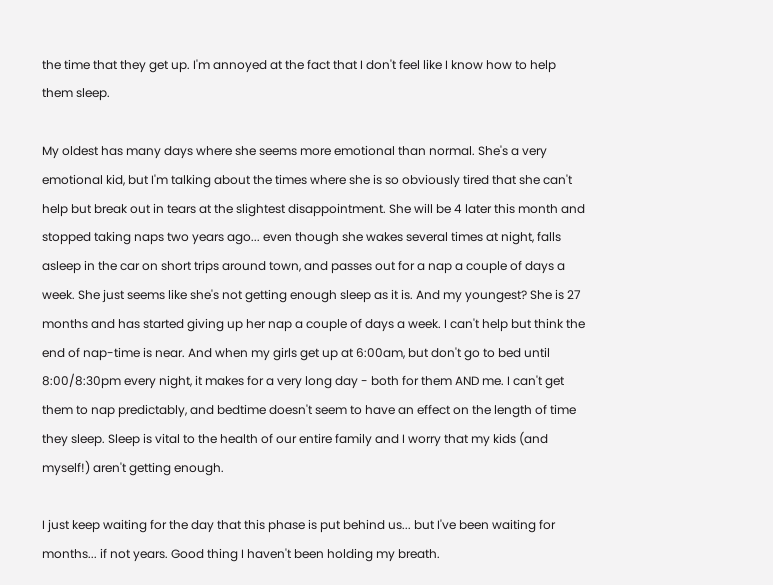the time that they get up. I'm annoyed at the fact that I don't feel like I know how to help them sleep.

My oldest has many days where she seems more emotional than normal. She's a very emotional kid, but I'm talking about the times where she is so obviously tired that she can't help but break out in tears at the slightest disappointment. She will be 4 later this month and stopped taking naps two years ago... even though she wakes several times at night, falls asleep in the car on short trips around town, and passes out for a nap a couple of days a week. She just seems like she's not getting enough sleep as it is. And my youngest? She is 27 months and has started giving up her nap a couple of days a week. I can't help but think the end of nap-time is near. And when my girls get up at 6:00am, but don't go to bed until 8:00/8:30pm every night, it makes for a very long day - both for them AND me. I can't get them to nap predictably, and bedtime doesn't seem to have an effect on the length of time they sleep. Sleep is vital to the health of our entire family and I worry that my kids (and myself!) aren't getting enough.

I just keep waiting for the day that this phase is put behind us... but I've been waiting for months... if not years. Good thing I haven't been holding my breath.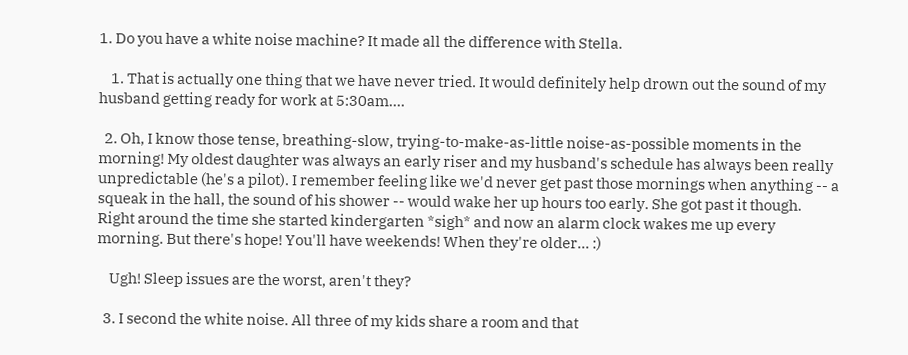1. Do you have a white noise machine? It made all the difference with Stella.

    1. That is actually one thing that we have never tried. It would definitely help drown out the sound of my husband getting ready for work at 5:30am....

  2. Oh, I know those tense, breathing-slow, trying-to-make-as-little noise-as-possible moments in the morning! My oldest daughter was always an early riser and my husband's schedule has always been really unpredictable (he's a pilot). I remember feeling like we'd never get past those mornings when anything -- a squeak in the hall, the sound of his shower -- would wake her up hours too early. She got past it though. Right around the time she started kindergarten *sigh* and now an alarm clock wakes me up every morning. But there's hope! You'll have weekends! When they're older... :)

    Ugh! Sleep issues are the worst, aren't they?

  3. I second the white noise. All three of my kids share a room and that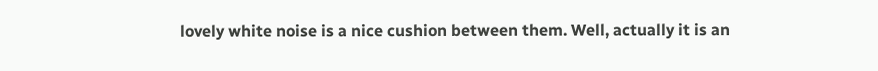lovely white noise is a nice cushion between them. Well, actually it is an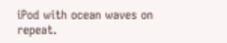iPod with ocean waves on repeat.